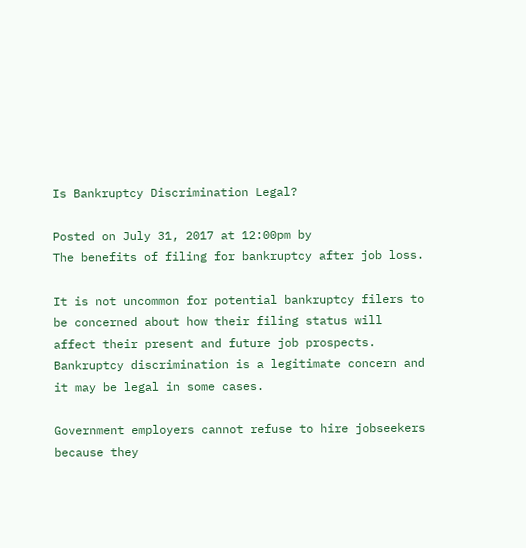Is Bankruptcy Discrimination Legal?

Posted on July 31, 2017 at 12:00pm by
The benefits of filing for bankruptcy after job loss.

It is not uncommon for potential bankruptcy filers to be concerned about how their filing status will affect their present and future job prospects. Bankruptcy discrimination is a legitimate concern and it may be legal in some cases.

Government employers cannot refuse to hire jobseekers because they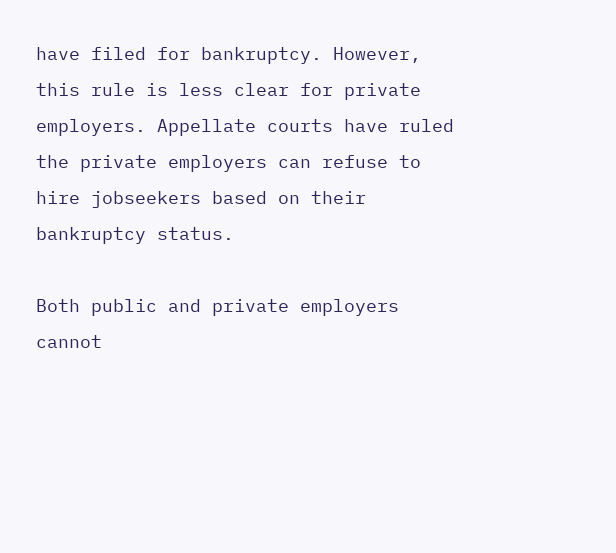have filed for bankruptcy. However, this rule is less clear for private employers. Appellate courts have ruled the private employers can refuse to hire jobseekers based on their bankruptcy status.

Both public and private employers cannot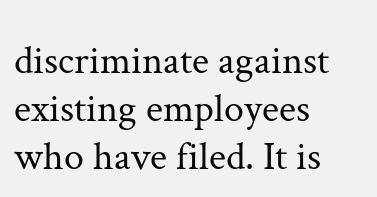discriminate against existing employees who have filed. It is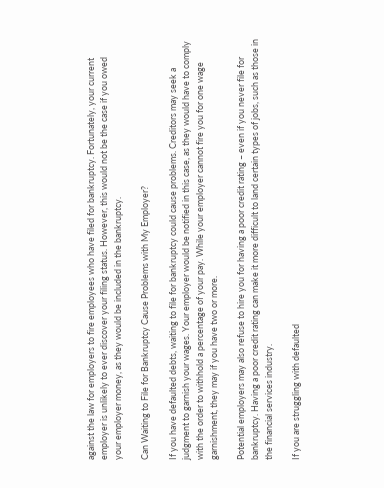against the law for employers to fire employees who have filed for bankruptcy. Fortunately, your current employer is unlikely to ever discover your filing status. However, this would not be the case if you owed your employer money, as they would be included in the bankruptcy.

Can Waiting to File for Bankruptcy Cause Problems with My Employer?

If you have defaulted debts, waiting to file for bankruptcy could cause problems. Creditors may seek a judgment to garnish your wages. Your employer would be notified in this case, as they would have to comply with the order to withhold a percentage of your pay. While your employer cannot fire you for one wage garnishment, they may if you have two or more.

Potential employers may also refuse to hire you for having a poor credit rating – even if you never file for bankruptcy. Having a poor credit rating can make it more difficult to land certain types of jobs, such as those in the financial services industry.

If you are struggling with defaulted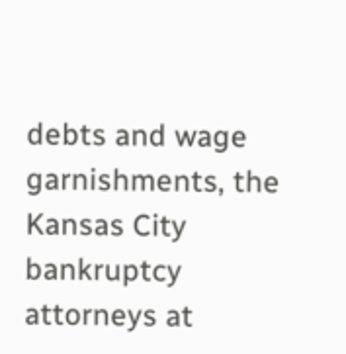debts and wage garnishments, the Kansas City bankruptcy attorneys at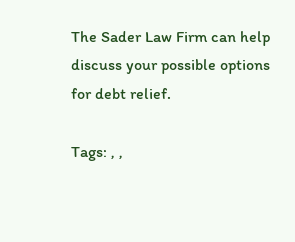The Sader Law Firm can help discuss your possible options for debt relief.

Tags: , ,